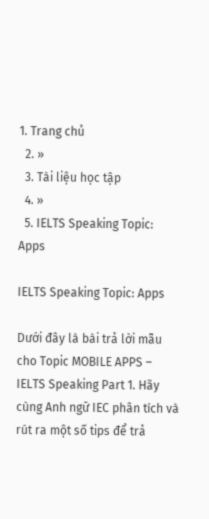1. Trang chủ
  2. »
  3. Tài liệu học tập
  4. »
  5. IELTS Speaking Topic: Apps

IELTS Speaking Topic: Apps

Dưới đây là bài trả lời mẫu cho Topic MOBILE APPS – IELTS Speaking Part 1. Hãy cùng Anh ngữ IEC phân tích và rút ra một số tips để trả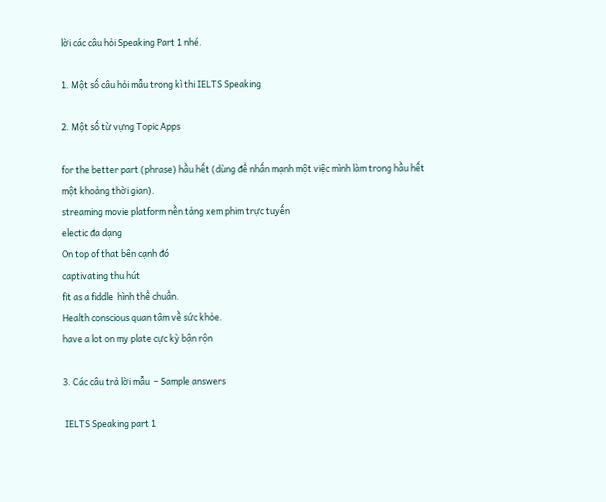lời các câu hỏi Speaking Part 1 nhé.

1. Một số câu hỏi mẫu trong kì thi IELTS Speaking

2. Một số từ vựng Topic Apps

for the better part (phrase) hầu hết (dùng để nhấn mạnh một việc mình làm trong hầu hết một khoảng thời gian).
streaming movie platform nền tảng xem phim trực tuyến
electic đa dạng
On top of that bên cạnh đó
captivating thu hút
fit as a fiddle  hình thể chuẩn.
Health conscious quan tâm về sức khỏe.
have a lot on my plate cực kỳ bận rộn

3. Các câu trả lời mẫu  – Sample answers

 IELTS Speaking part 1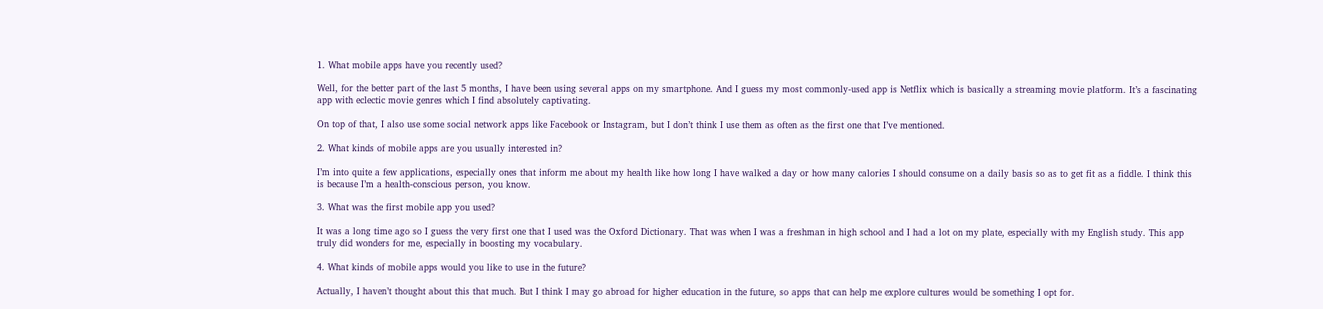1. What mobile apps have you recently used?

Well, for the better part of the last 5 months, I have been using several apps on my smartphone. And I guess my most commonly-used app is Netflix which is basically a streaming movie platform. It’s a fascinating app with eclectic movie genres which I find absolutely captivating.

On top of that, I also use some social network apps like Facebook or Instagram, but I don’t think I use them as often as the first one that I’ve mentioned.

2. What kinds of mobile apps are you usually interested in?

I’m into quite a few applications, especially ones that inform me about my health like how long I have walked a day or how many calories I should consume on a daily basis so as to get fit as a fiddle. I think this is because I’m a health-conscious person, you know.

3. What was the first mobile app you used?

It was a long time ago so I guess the very first one that I used was the Oxford Dictionary. That was when I was a freshman in high school and I had a lot on my plate, especially with my English study. This app truly did wonders for me, especially in boosting my vocabulary.

4. What kinds of mobile apps would you like to use in the future?

Actually, I haven’t thought about this that much. But I think I may go abroad for higher education in the future, so apps that can help me explore cultures would be something I opt for.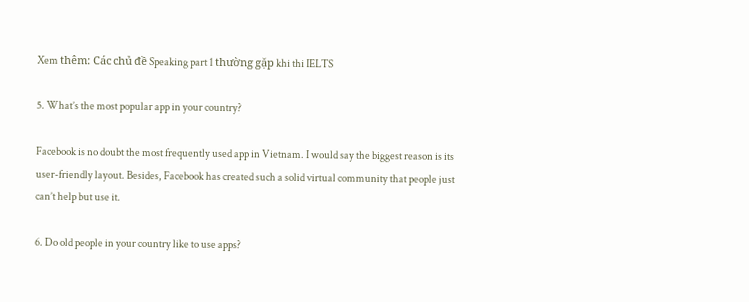Xem thêm: Các chủ đề Speaking part 1 thường gặp khi thi IELTS

5. What’s the most popular app in your country?

Facebook is no doubt the most frequently used app in Vietnam. I would say the biggest reason is its user-friendly layout. Besides, Facebook has created such a solid virtual community that people just can’t help but use it.

6. Do old people in your country like to use apps?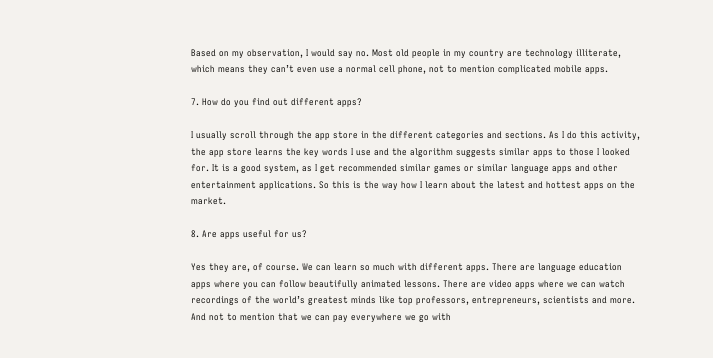Based on my observation, I would say no. Most old people in my country are technology illiterate, which means they can’t even use a normal cell phone, not to mention complicated mobile apps.

7. How do you find out different apps?

I usually scroll through the app store in the different categories and sections. As I do this activity, the app store learns the key words I use and the algorithm suggests similar apps to those I looked for. It is a good system, as I get recommended similar games or similar language apps and other entertainment applications. So this is the way how I learn about the latest and hottest apps on the market.

8. Are apps useful for us?

Yes they are, of course. We can learn so much with different apps. There are language education apps where you can follow beautifully animated lessons. There are video apps where we can watch recordings of the world’s greatest minds like top professors, entrepreneurs, scientists and more. And not to mention that we can pay everywhere we go with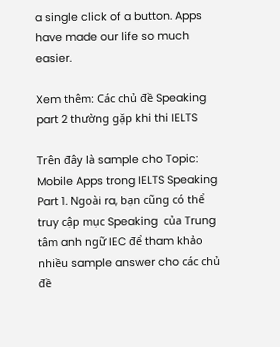a single click of a button. Apps have made our life so much easier.

Xem thêm: Các chủ đề Speaking part 2 thường gặp khi thi IELTS

Trên đây là sample cho Topic: Mobile Apps trong IELTS Speaking Part 1. Ngoài ra, bạn cũng có thể truy cập mục Speaking  của Trung tâm anh ngữ IEC để tham khảo nhiều sample answer cho các chủ đề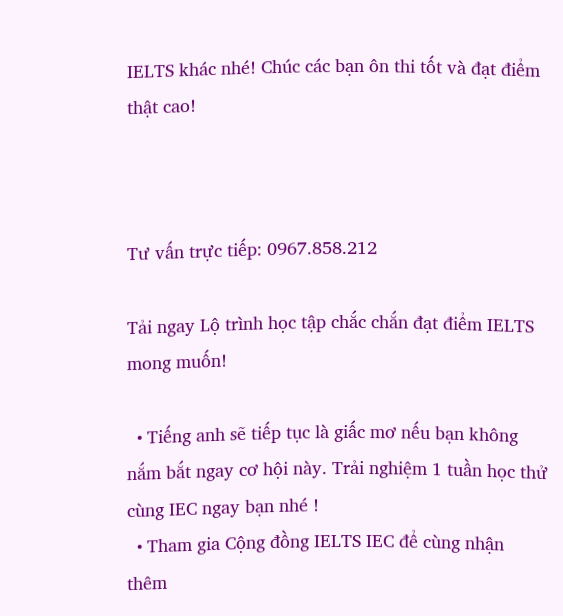IELTS khác nhé! Chúc các bạn ôn thi tốt và đạt điểm thật cao!



Tư vấn trực tiếp: 0967.858.212

Tải ngay Lộ trình học tập chắc chắn đạt điểm IELTS mong muốn!

  • Tiếng anh sẽ tiếp tục là giấc mơ nếu bạn không nắm bắt ngay cơ hội này. Trải nghiệm 1 tuần học thử cùng IEC ngay bạn nhé !
  • Tham gia Cộng đồng IELTS IEC để cùng nhận thêm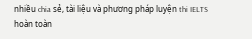nhiều chia sẻ, tài liệu và phương pháp luyện thi IELTS hoàn toàn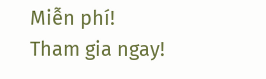Miễn phí!
Tham gia ngay!